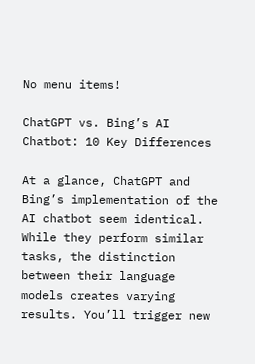No menu items!

ChatGPT vs. Bing’s AI Chatbot: 10 Key Differences

At a glance, ChatGPT and Bing’s implementation of the AI chatbot seem identical. While they perform similar tasks, the distinction between their language models creates varying results. You’ll trigger new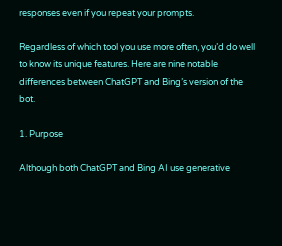responses even if you repeat your prompts.

Regardless of which tool you use more often, you’d do well to know its unique features. Here are nine notable differences between ChatGPT and Bing’s version of the bot.

1. Purpose

Although both ChatGPT and Bing AI use generative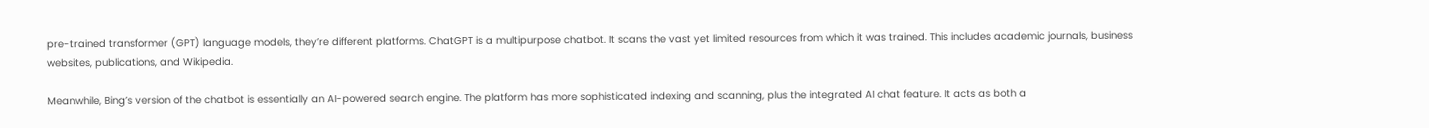pre-trained transformer (GPT) language models, they’re different platforms. ChatGPT is a multipurpose chatbot. It scans the vast yet limited resources from which it was trained. This includes academic journals, business websites, publications, and Wikipedia.

Meanwhile, Bing’s version of the chatbot is essentially an AI-powered search engine. The platform has more sophisticated indexing and scanning, plus the integrated AI chat feature. It acts as both a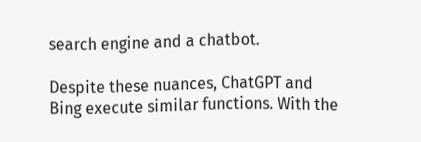search engine and a chatbot.

Despite these nuances, ChatGPT and Bing execute similar functions. With the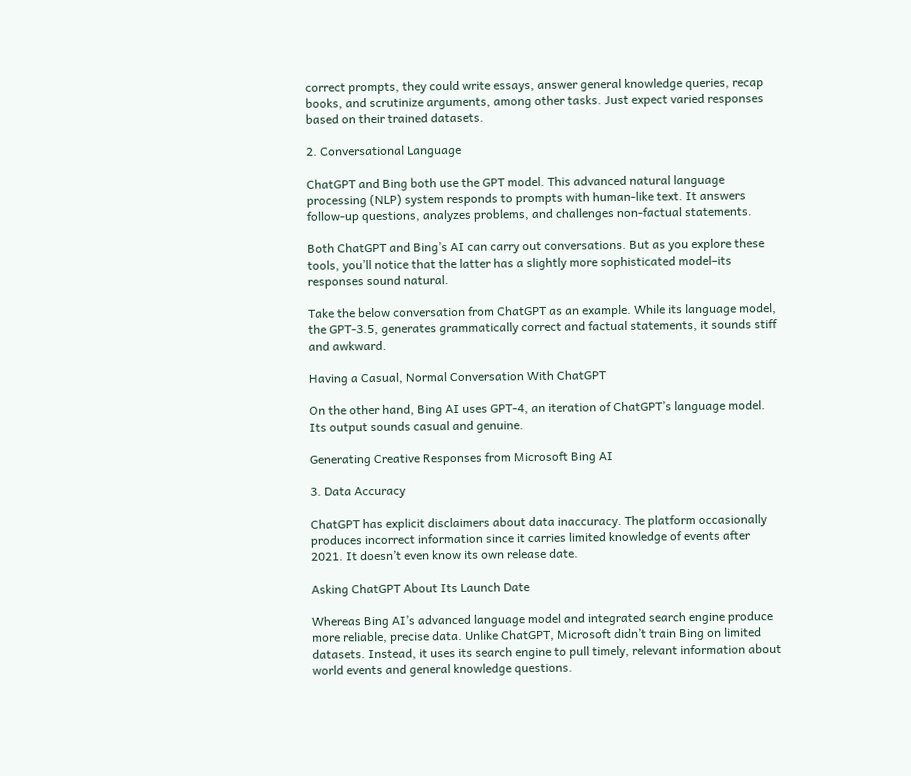correct prompts, they could write essays, answer general knowledge queries, recap books, and scrutinize arguments, among other tasks. Just expect varied responses based on their trained datasets.

2. Conversational Language

ChatGPT and Bing both use the GPT model. This advanced natural language processing (NLP) system responds to prompts with human-like text. It answers follow-up questions, analyzes problems, and challenges non-factual statements.

Both ChatGPT and Bing’s AI can carry out conversations. But as you explore these tools, you’ll notice that the latter has a slightly more sophisticated model–its responses sound natural.

Take the below conversation from ChatGPT as an example. While its language model, the GPT-3.5, generates grammatically correct and factual statements, it sounds stiff and awkward.

Having a Casual, Normal Conversation With ChatGPT

On the other hand, Bing AI uses GPT-4, an iteration of ChatGPT’s language model. Its output sounds casual and genuine.

Generating Creative Responses from Microsoft Bing AI

3. Data Accuracy

ChatGPT has explicit disclaimers about data inaccuracy. The platform occasionally produces incorrect information since it carries limited knowledge of events after 2021. It doesn’t even know its own release date.

Asking ChatGPT About Its Launch Date

Whereas Bing AI’s advanced language model and integrated search engine produce more reliable, precise data. Unlike ChatGPT, Microsoft didn’t train Bing on limited datasets. Instead, it uses its search engine to pull timely, relevant information about world events and general knowledge questions.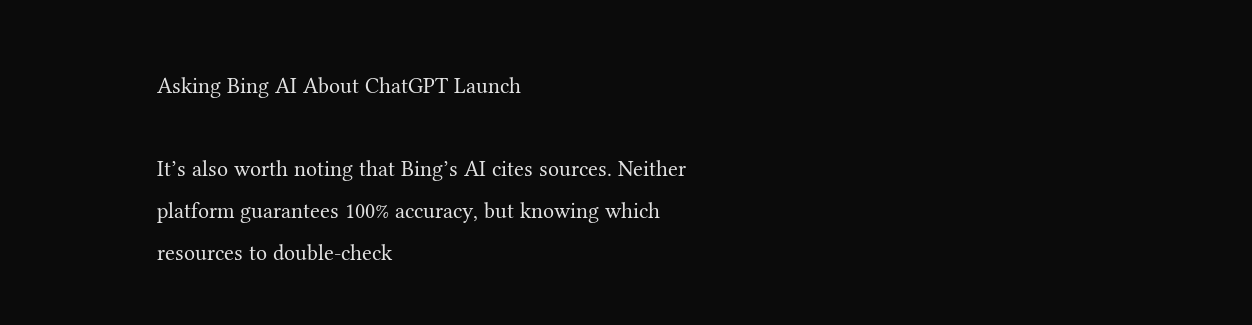Asking Bing AI About ChatGPT Launch

It’s also worth noting that Bing’s AI cites sources. Neither platform guarantees 100% accuracy, but knowing which resources to double-check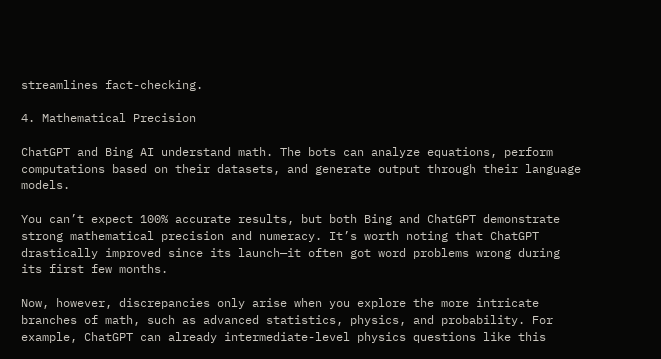streamlines fact-checking.

4. Mathematical Precision

ChatGPT and Bing AI understand math. The bots can analyze equations, perform computations based on their datasets, and generate output through their language models.

You can’t expect 100% accurate results, but both Bing and ChatGPT demonstrate strong mathematical precision and numeracy. It’s worth noting that ChatGPT drastically improved since its launch—it often got word problems wrong during its first few months.

Now, however, discrepancies only arise when you explore the more intricate branches of math, such as advanced statistics, physics, and probability. For example, ChatGPT can already intermediate-level physics questions like this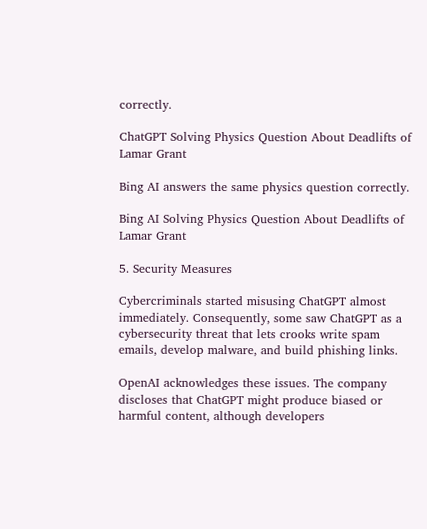correctly.

ChatGPT Solving Physics Question About Deadlifts of Lamar Grant

Bing AI answers the same physics question correctly.

Bing AI Solving Physics Question About Deadlifts of Lamar Grant

5. Security Measures

Cybercriminals started misusing ChatGPT almost immediately. Consequently, some saw ChatGPT as a cybersecurity threat that lets crooks write spam emails, develop malware, and build phishing links.

OpenAI acknowledges these issues. The company discloses that ChatGPT might produce biased or harmful content, although developers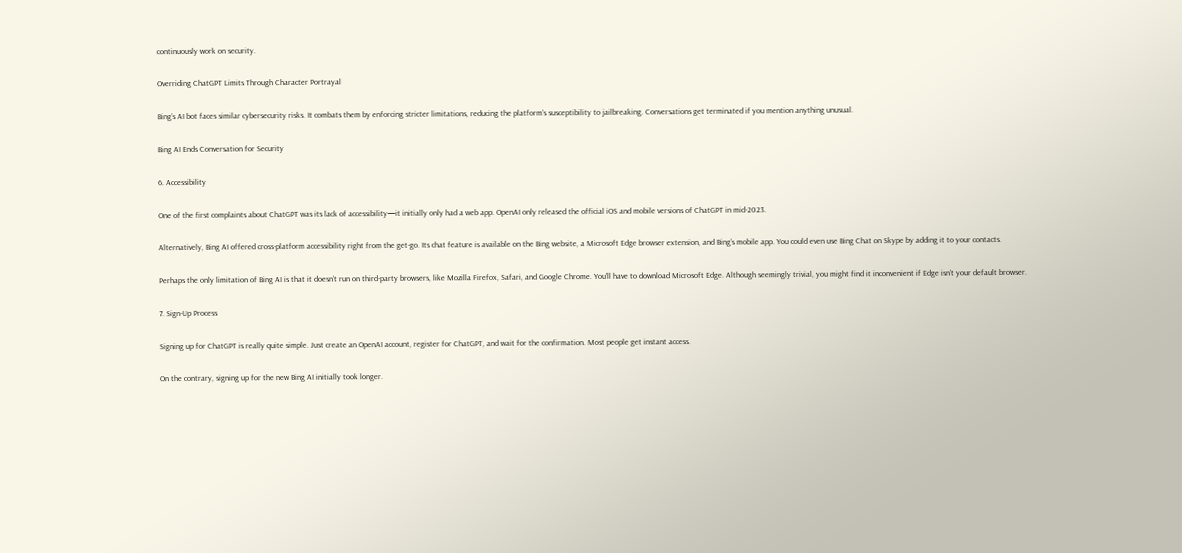continuously work on security.

Overriding ChatGPT Limits Through Character Portrayal

Bing’s AI bot faces similar cybersecurity risks. It combats them by enforcing stricter limitations, reducing the platform’s susceptibility to jailbreaking. Conversations get terminated if you mention anything unusual.

Bing AI Ends Conversation for Security

6. Accessibility

One of the first complaints about ChatGPT was its lack of accessibility—it initially only had a web app. OpenAI only released the official iOS and mobile versions of ChatGPT in mid-2023.

Alternatively, Bing AI offered cross-platform accessibility right from the get-go. Its chat feature is available on the Bing website, a Microsoft Edge browser extension, and Bing’s mobile app. You could even use Bing Chat on Skype by adding it to your contacts.

Perhaps the only limitation of Bing AI is that it doesn’t run on third-party browsers, like Mozilla Firefox, Safari, and Google Chrome. You’ll have to download Microsoft Edge. Although seemingly trivial, you might find it inconvenient if Edge isn’t your default browser.

7. Sign-Up Process

Signing up for ChatGPT is really quite simple. Just create an OpenAI account, register for ChatGPT, and wait for the confirmation. Most people get instant access.

On the contrary, signing up for the new Bing AI initially took longer.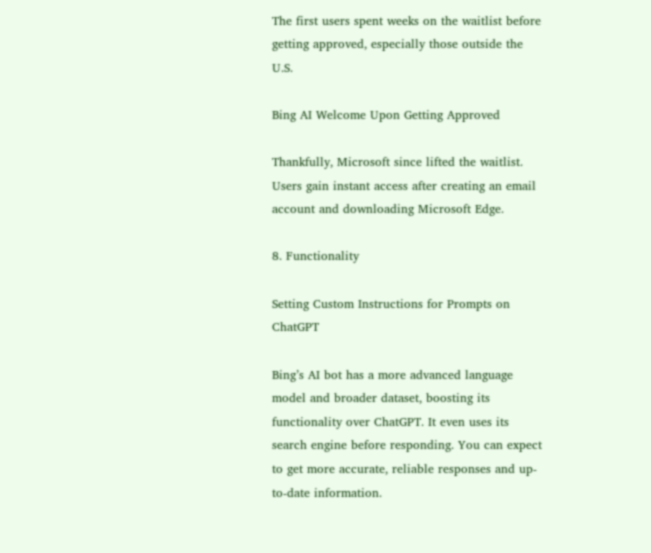The first users spent weeks on the waitlist before getting approved, especially those outside the U.S.

Bing AI Welcome Upon Getting Approved

Thankfully, Microsoft since lifted the waitlist. Users gain instant access after creating an email account and downloading Microsoft Edge.

8. Functionality

Setting Custom Instructions for Prompts on ChatGPT

Bing’s AI bot has a more advanced language model and broader dataset, boosting its functionality over ChatGPT. It even uses its search engine before responding. You can expect to get more accurate, reliable responses and up-to-date information.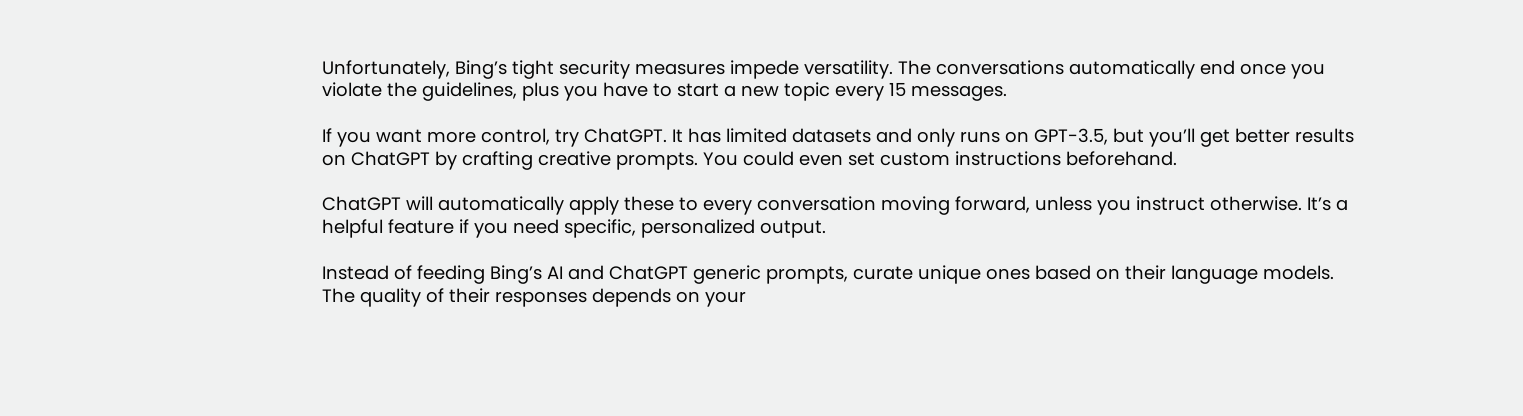Unfortunately, Bing’s tight security measures impede versatility. The conversations automatically end once you violate the guidelines, plus you have to start a new topic every 15 messages.

If you want more control, try ChatGPT. It has limited datasets and only runs on GPT-3.5, but you’ll get better results on ChatGPT by crafting creative prompts. You could even set custom instructions beforehand.

ChatGPT will automatically apply these to every conversation moving forward, unless you instruct otherwise. It’s a helpful feature if you need specific, personalized output.

Instead of feeding Bing’s AI and ChatGPT generic prompts, curate unique ones based on their language models. The quality of their responses depends on your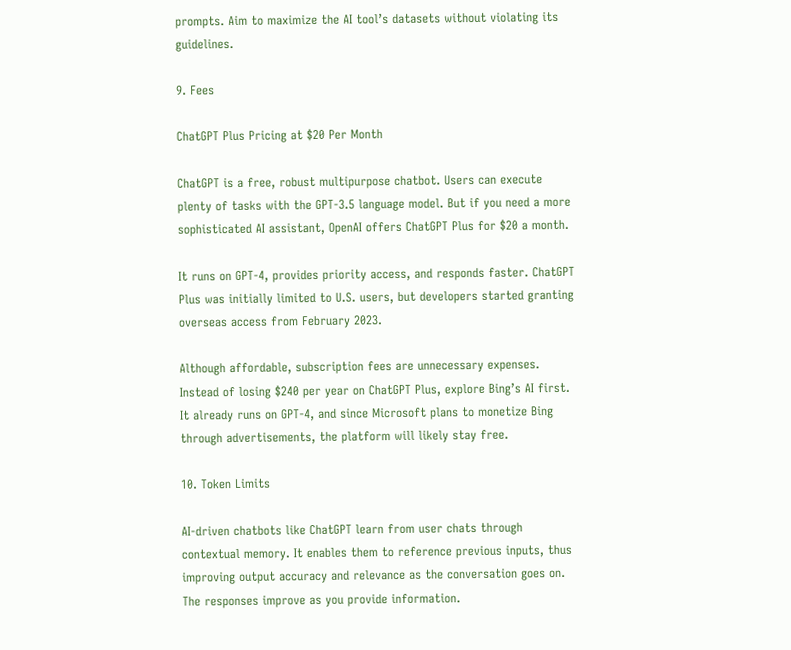prompts. Aim to maximize the AI tool’s datasets without violating its guidelines.

9. Fees

ChatGPT Plus Pricing at $20 Per Month

ChatGPT is a free, robust multipurpose chatbot. Users can execute plenty of tasks with the GPT-3.5 language model. But if you need a more sophisticated AI assistant, OpenAI offers ChatGPT Plus for $20 a month.

It runs on GPT-4, provides priority access, and responds faster. ChatGPT Plus was initially limited to U.S. users, but developers started granting overseas access from February 2023.

Although affordable, subscription fees are unnecessary expenses. Instead of losing $240 per year on ChatGPT Plus, explore Bing’s AI first. It already runs on GPT-4, and since Microsoft plans to monetize Bing through advertisements, the platform will likely stay free.

10. Token Limits

AI-driven chatbots like ChatGPT learn from user chats through contextual memory. It enables them to reference previous inputs, thus improving output accuracy and relevance as the conversation goes on. The responses improve as you provide information.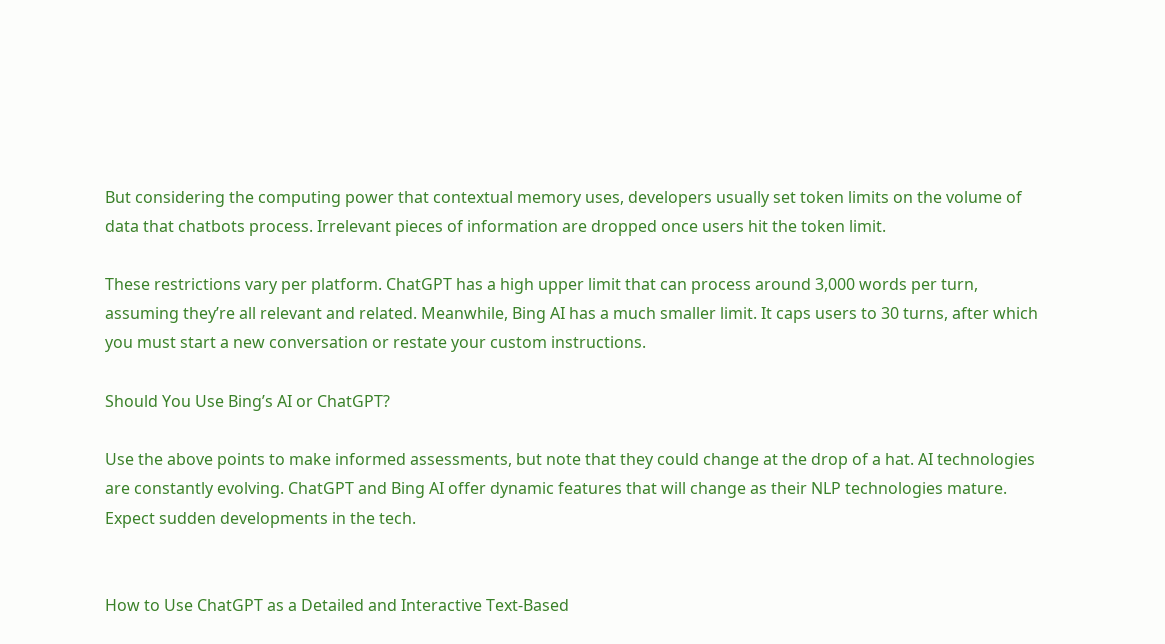But considering the computing power that contextual memory uses, developers usually set token limits on the volume of data that chatbots process. Irrelevant pieces of information are dropped once users hit the token limit.

These restrictions vary per platform. ChatGPT has a high upper limit that can process around 3,000 words per turn, assuming they’re all relevant and related. Meanwhile, Bing AI has a much smaller limit. It caps users to 30 turns, after which you must start a new conversation or restate your custom instructions.

Should You Use Bing’s AI or ChatGPT?

Use the above points to make informed assessments, but note that they could change at the drop of a hat. AI technologies are constantly evolving. ChatGPT and Bing AI offer dynamic features that will change as their NLP technologies mature. Expect sudden developments in the tech.


How to Use ChatGPT as a Detailed and Interactive Text-Based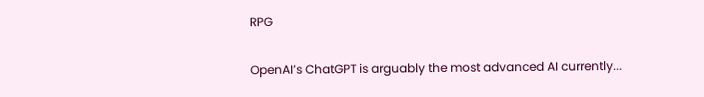RPG

OpenAI’s ChatGPT is arguably the most advanced AI currently...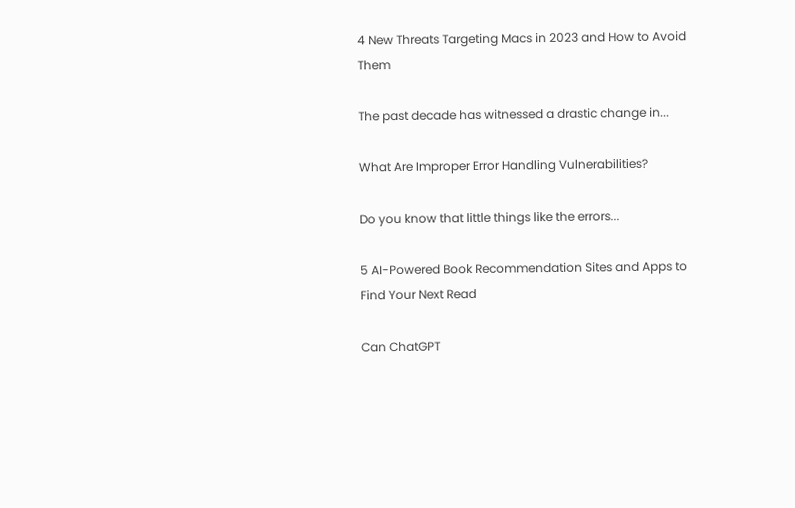4 New Threats Targeting Macs in 2023 and How to Avoid Them

The past decade has witnessed a drastic change in...

What Are Improper Error Handling Vulnerabilities?

Do you know that little things like the errors...

5 AI-Powered Book Recommendation Sites and Apps to Find Your Next Read

Can ChatGPT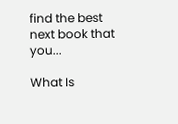find the best next book that you...

What Is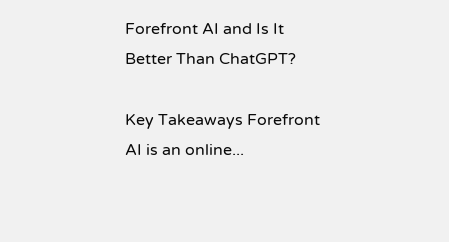Forefront AI and Is It Better Than ChatGPT?

Key Takeaways Forefront AI is an online...